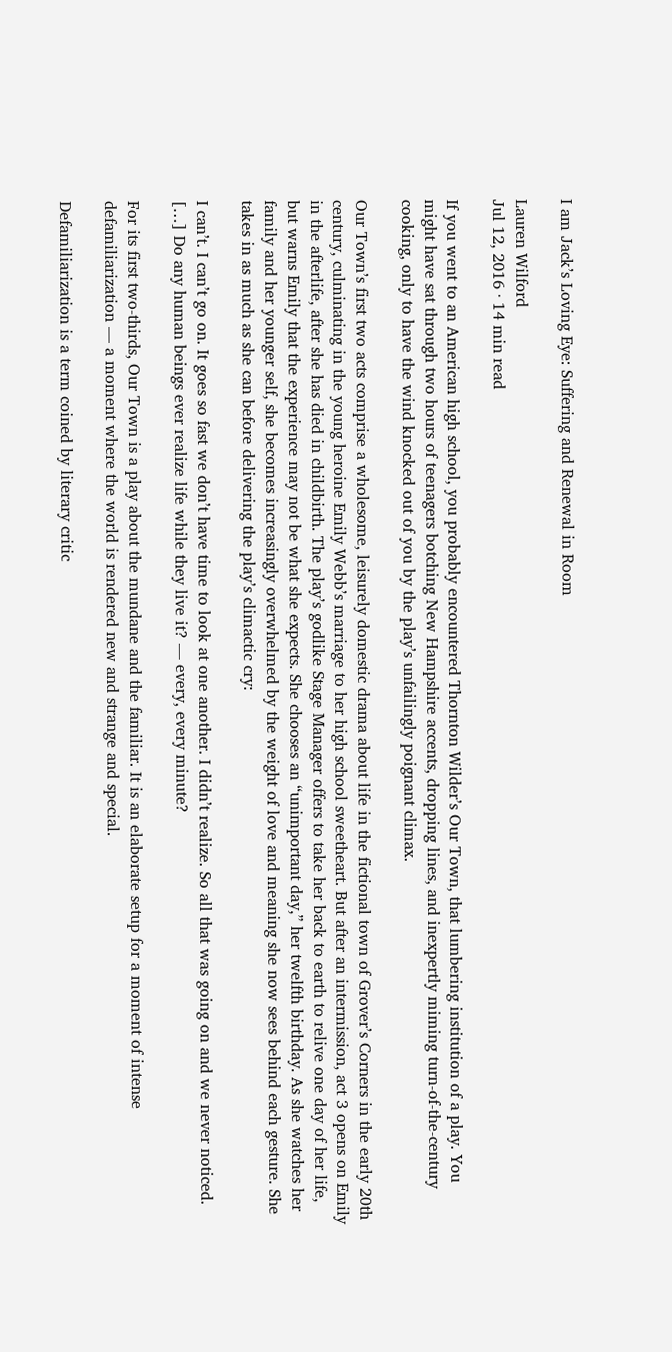I am Jack’s Loving Eye: Suffering and Renewal in Room

Lauren Wilford
Jul 12, 2016 · 14 min read

If you went to an American high school, you probably encountered Thornton Wilder’s Our Town, that lumbering institution of a play. You might have sat through two hours of teenagers botching New Hampshire accents, dropping lines, and inexpertly miming turn-of-the-century cooking, only to have the wind knocked out of you by the play’s unfailingly poignant climax.

Our Town’s first two acts comprise a wholesome, leisurely domestic drama about life in the fictional town of Grover’s Corners in the early 20th century, culminating in the young heroine Emily Webb’s marriage to her high school sweetheart. But after an intermission, act 3 opens on Emily in the afterlife, after she has died in childbirth. The play’s godlike Stage Manager offers to take her back to earth to relive one day of her life, but warns Emily that the experience may not be what she expects. She chooses an “unimportant day,” her twelfth birthday. As she watches her family and her younger self, she becomes increasingly overwhelmed by the weight of love and meaning she now sees behind each gesture. She takes in as much as she can before delivering the play’s climactic cry:

I can’t. I can’t go on. It goes so fast we don’t have time to look at one another. I didn’t realize. So all that was going on and we never noticed. […] Do any human beings ever realize life while they live it? — every, every minute?

For its first two-thirds, Our Town is a play about the mundane and the familiar. It is an elaborate setup for a moment of intense defamiliarization — a moment where the world is rendered new and strange and special.

Defamiliarization is a term coined by literary critic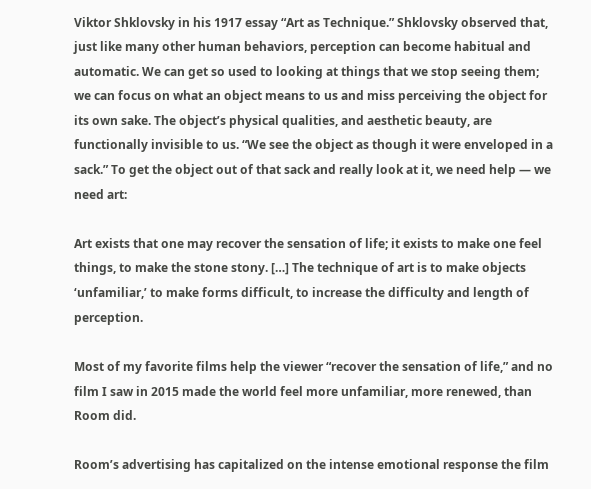Viktor Shklovsky in his 1917 essay “Art as Technique.” Shklovsky observed that, just like many other human behaviors, perception can become habitual and automatic. We can get so used to looking at things that we stop seeing them; we can focus on what an object means to us and miss perceiving the object for its own sake. The object’s physical qualities, and aesthetic beauty, are functionally invisible to us. “We see the object as though it were enveloped in a sack.” To get the object out of that sack and really look at it, we need help — we need art:

Art exists that one may recover the sensation of life; it exists to make one feel things, to make the stone stony. […] The technique of art is to make objects ‘unfamiliar,’ to make forms difficult, to increase the difficulty and length of perception.

Most of my favorite films help the viewer “recover the sensation of life,” and no film I saw in 2015 made the world feel more unfamiliar, more renewed, than Room did.

Room’s advertising has capitalized on the intense emotional response the film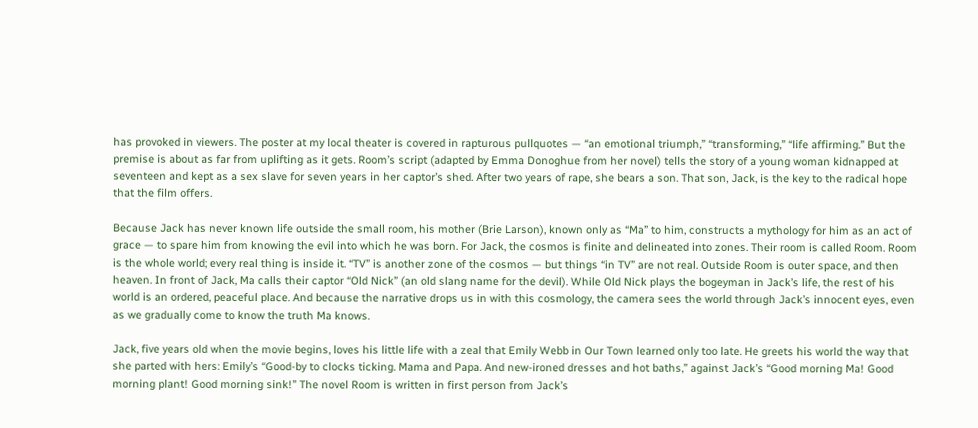has provoked in viewers. The poster at my local theater is covered in rapturous pullquotes — “an emotional triumph,” “transforming,” “life affirming.” But the premise is about as far from uplifting as it gets. Room’s script (adapted by Emma Donoghue from her novel) tells the story of a young woman kidnapped at seventeen and kept as a sex slave for seven years in her captor’s shed. After two years of rape, she bears a son. That son, Jack, is the key to the radical hope that the film offers.

Because Jack has never known life outside the small room, his mother (Brie Larson), known only as “Ma” to him, constructs a mythology for him as an act of grace — to spare him from knowing the evil into which he was born. For Jack, the cosmos is finite and delineated into zones. Their room is called Room. Room is the whole world; every real thing is inside it. “TV” is another zone of the cosmos — but things “in TV” are not real. Outside Room is outer space, and then heaven. In front of Jack, Ma calls their captor “Old Nick” (an old slang name for the devil). While Old Nick plays the bogeyman in Jack’s life, the rest of his world is an ordered, peaceful place. And because the narrative drops us in with this cosmology, the camera sees the world through Jack’s innocent eyes, even as we gradually come to know the truth Ma knows.

Jack, five years old when the movie begins, loves his little life with a zeal that Emily Webb in Our Town learned only too late. He greets his world the way that she parted with hers: Emily’s “Good-by to clocks ticking. Mama and Papa. And new-ironed dresses and hot baths,” against Jack’s “Good morning Ma! Good morning plant! Good morning sink!” The novel Room is written in first person from Jack’s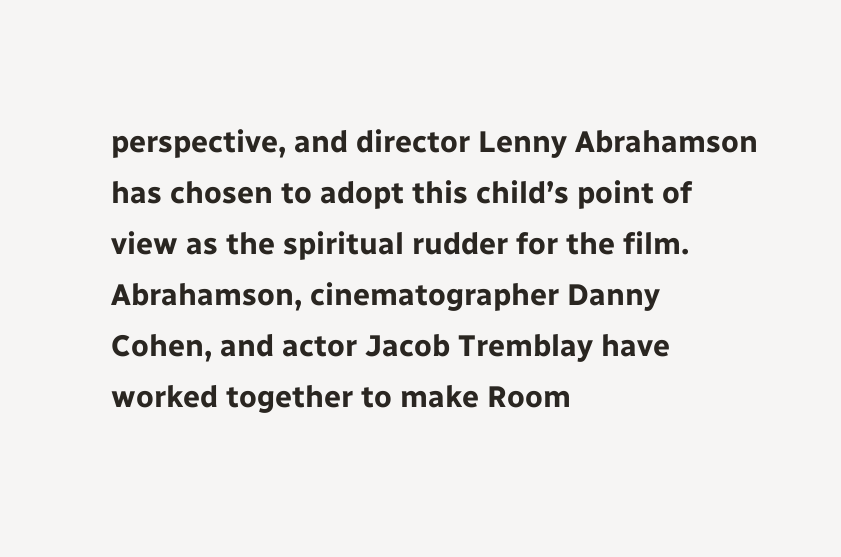perspective, and director Lenny Abrahamson has chosen to adopt this child’s point of view as the spiritual rudder for the film. Abrahamson, cinematographer Danny Cohen, and actor Jacob Tremblay have worked together to make Room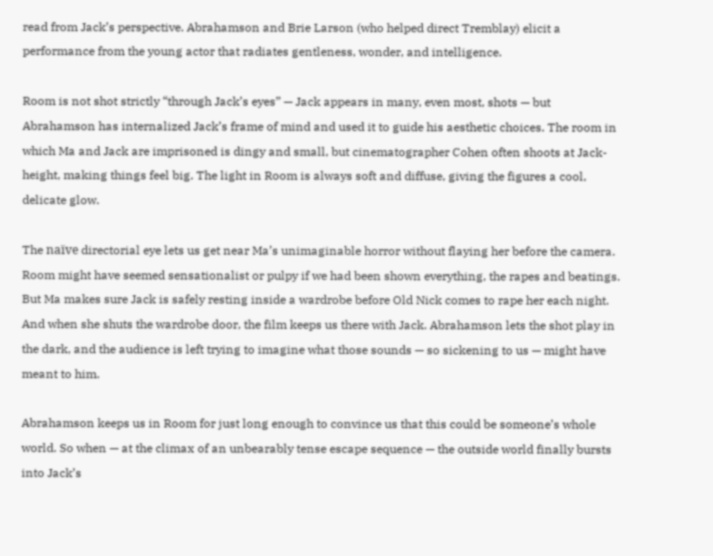read from Jack’s perspective. Abrahamson and Brie Larson (who helped direct Tremblay) elicit a performance from the young actor that radiates gentleness, wonder, and intelligence.

Room is not shot strictly “through Jack’s eyes” — Jack appears in many, even most, shots — but Abrahamson has internalized Jack’s frame of mind and used it to guide his aesthetic choices. The room in which Ma and Jack are imprisoned is dingy and small, but cinematographer Cohen often shoots at Jack-height, making things feel big. The light in Room is always soft and diffuse, giving the figures a cool, delicate glow.

The naïve directorial eye lets us get near Ma’s unimaginable horror without flaying her before the camera. Room might have seemed sensationalist or pulpy if we had been shown everything, the rapes and beatings. But Ma makes sure Jack is safely resting inside a wardrobe before Old Nick comes to rape her each night. And when she shuts the wardrobe door, the film keeps us there with Jack. Abrahamson lets the shot play in the dark, and the audience is left trying to imagine what those sounds — so sickening to us — might have meant to him.

Abrahamson keeps us in Room for just long enough to convince us that this could be someone’s whole world. So when — at the climax of an unbearably tense escape sequence — the outside world finally bursts into Jack’s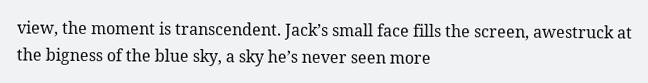view, the moment is transcendent. Jack’s small face fills the screen, awestruck at the bigness of the blue sky, a sky he’s never seen more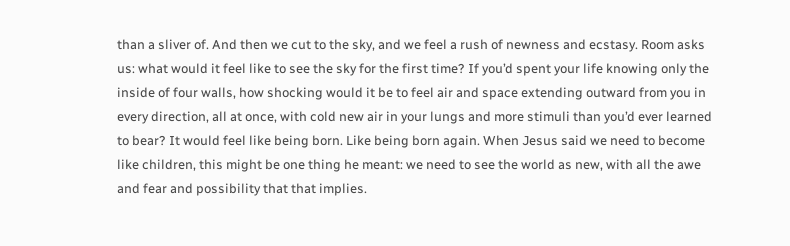than a sliver of. And then we cut to the sky, and we feel a rush of newness and ecstasy. Room asks us: what would it feel like to see the sky for the first time? If you’d spent your life knowing only the inside of four walls, how shocking would it be to feel air and space extending outward from you in every direction, all at once, with cold new air in your lungs and more stimuli than you’d ever learned to bear? It would feel like being born. Like being born again. When Jesus said we need to become like children, this might be one thing he meant: we need to see the world as new, with all the awe and fear and possibility that that implies.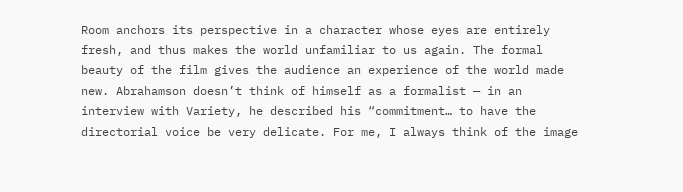Room anchors its perspective in a character whose eyes are entirely fresh, and thus makes the world unfamiliar to us again. The formal beauty of the film gives the audience an experience of the world made new. Abrahamson doesn’t think of himself as a formalist — in an interview with Variety, he described his “commitment… to have the directorial voice be very delicate. For me, I always think of the image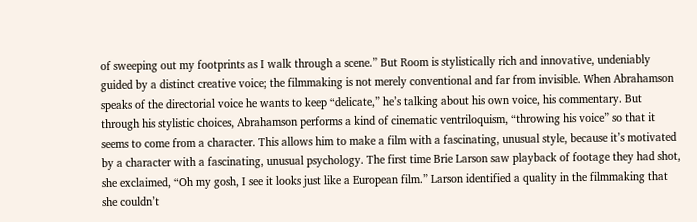of sweeping out my footprints as I walk through a scene.” But Room is stylistically rich and innovative, undeniably guided by a distinct creative voice; the filmmaking is not merely conventional and far from invisible. When Abrahamson speaks of the directorial voice he wants to keep “delicate,” he’s talking about his own voice, his commentary. But through his stylistic choices, Abrahamson performs a kind of cinematic ventriloquism, “throwing his voice” so that it seems to come from a character. This allows him to make a film with a fascinating, unusual style, because it’s motivated by a character with a fascinating, unusual psychology. The first time Brie Larson saw playback of footage they had shot, she exclaimed, “Oh my gosh, I see it looks just like a European film.” Larson identified a quality in the filmmaking that she couldn’t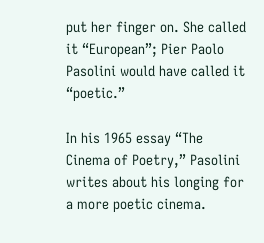put her finger on. She called it “European”; Pier Paolo Pasolini would have called it “poetic.”

In his 1965 essay “The Cinema of Poetry,” Pasolini writes about his longing for a more poetic cinema.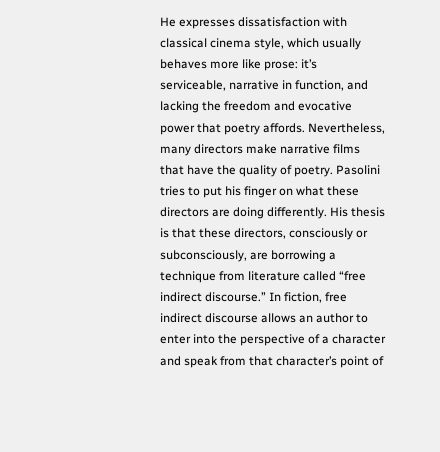He expresses dissatisfaction with classical cinema style, which usually behaves more like prose: it’s serviceable, narrative in function, and lacking the freedom and evocative power that poetry affords. Nevertheless, many directors make narrative films that have the quality of poetry. Pasolini tries to put his finger on what these directors are doing differently. His thesis is that these directors, consciously or subconsciously, are borrowing a technique from literature called “free indirect discourse.” In fiction, free indirect discourse allows an author to enter into the perspective of a character and speak from that character’s point of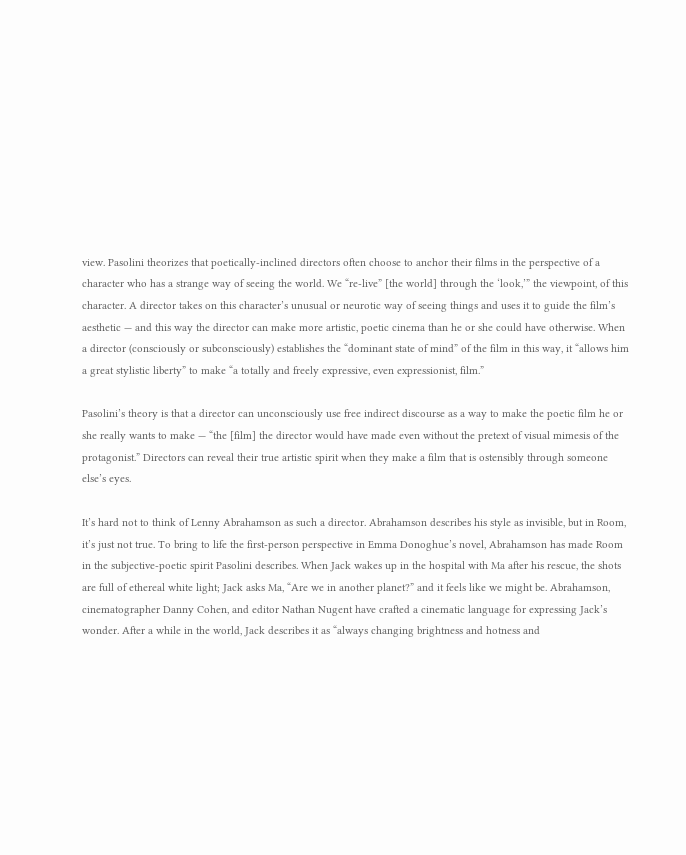view. Pasolini theorizes that poetically-inclined directors often choose to anchor their films in the perspective of a character who has a strange way of seeing the world. We “re-live” [the world] through the ‘look,’” the viewpoint, of this character. A director takes on this character’s unusual or neurotic way of seeing things and uses it to guide the film’s aesthetic — and this way the director can make more artistic, poetic cinema than he or she could have otherwise. When a director (consciously or subconsciously) establishes the “dominant state of mind” of the film in this way, it “allows him a great stylistic liberty” to make “a totally and freely expressive, even expressionist, film.”

Pasolini’s theory is that a director can unconsciously use free indirect discourse as a way to make the poetic film he or she really wants to make — “the [film] the director would have made even without the pretext of visual mimesis of the protagonist.” Directors can reveal their true artistic spirit when they make a film that is ostensibly through someone else’s eyes.

It’s hard not to think of Lenny Abrahamson as such a director. Abrahamson describes his style as invisible, but in Room, it’s just not true. To bring to life the first-person perspective in Emma Donoghue’s novel, Abrahamson has made Room in the subjective-poetic spirit Pasolini describes. When Jack wakes up in the hospital with Ma after his rescue, the shots are full of ethereal white light; Jack asks Ma, “Are we in another planet?” and it feels like we might be. Abrahamson, cinematographer Danny Cohen, and editor Nathan Nugent have crafted a cinematic language for expressing Jack’s wonder. After a while in the world, Jack describes it as “always changing brightness and hotness and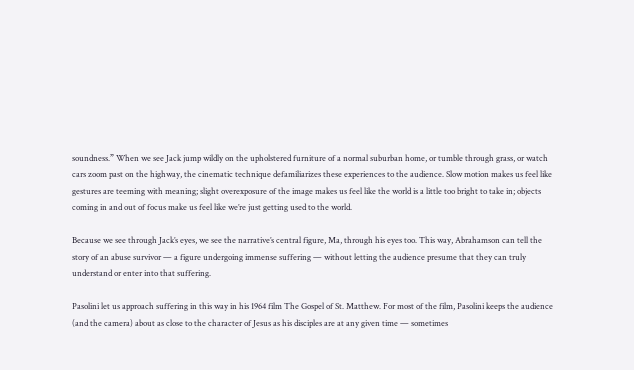soundness.” When we see Jack jump wildly on the upholstered furniture of a normal suburban home, or tumble through grass, or watch cars zoom past on the highway, the cinematic technique defamiliarizes these experiences to the audience. Slow motion makes us feel like gestures are teeming with meaning; slight overexposure of the image makes us feel like the world is a little too bright to take in; objects coming in and out of focus make us feel like we’re just getting used to the world.

Because we see through Jack’s eyes, we see the narrative’s central figure, Ma, through his eyes too. This way, Abrahamson can tell the story of an abuse survivor — a figure undergoing immense suffering — without letting the audience presume that they can truly understand or enter into that suffering.

Pasolini let us approach suffering in this way in his 1964 film The Gospel of St. Matthew. For most of the film, Pasolini keeps the audience (and the camera) about as close to the character of Jesus as his disciples are at any given time — sometimes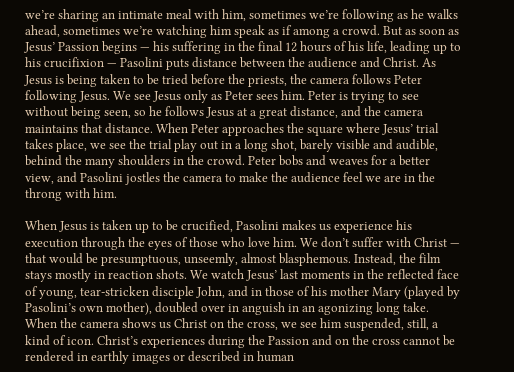we’re sharing an intimate meal with him, sometimes we’re following as he walks ahead, sometimes we’re watching him speak as if among a crowd. But as soon as Jesus’ Passion begins — his suffering in the final 12 hours of his life, leading up to his crucifixion — Pasolini puts distance between the audience and Christ. As Jesus is being taken to be tried before the priests, the camera follows Peter following Jesus. We see Jesus only as Peter sees him. Peter is trying to see without being seen, so he follows Jesus at a great distance, and the camera maintains that distance. When Peter approaches the square where Jesus’ trial takes place, we see the trial play out in a long shot, barely visible and audible, behind the many shoulders in the crowd. Peter bobs and weaves for a better view, and Pasolini jostles the camera to make the audience feel we are in the throng with him.

When Jesus is taken up to be crucified, Pasolini makes us experience his execution through the eyes of those who love him. We don’t suffer with Christ — that would be presumptuous, unseemly, almost blasphemous. Instead, the film stays mostly in reaction shots. We watch Jesus’ last moments in the reflected face of young, tear-stricken disciple John, and in those of his mother Mary (played by Pasolini’s own mother), doubled over in anguish in an agonizing long take. When the camera shows us Christ on the cross, we see him suspended, still, a kind of icon. Christ’s experiences during the Passion and on the cross cannot be rendered in earthly images or described in human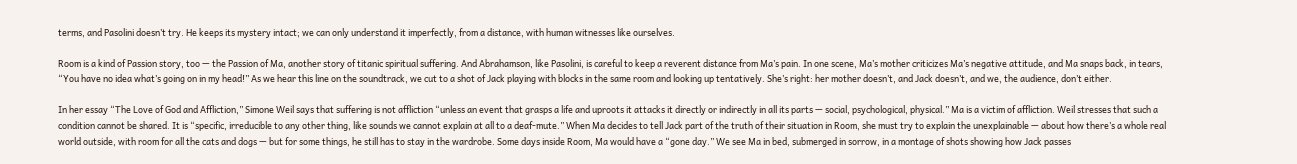terms, and Pasolini doesn’t try. He keeps its mystery intact; we can only understand it imperfectly, from a distance, with human witnesses like ourselves.

Room is a kind of Passion story, too — the Passion of Ma, another story of titanic spiritual suffering. And Abrahamson, like Pasolini, is careful to keep a reverent distance from Ma’s pain. In one scene, Ma’s mother criticizes Ma’s negative attitude, and Ma snaps back, in tears, “You have no idea what’s going on in my head!” As we hear this line on the soundtrack, we cut to a shot of Jack playing with blocks in the same room and looking up tentatively. She’s right: her mother doesn’t, and Jack doesn’t, and we, the audience, don’t either.

In her essay “The Love of God and Affliction,” Simone Weil says that suffering is not affliction “unless an event that grasps a life and uproots it attacks it directly or indirectly in all its parts — social, psychological, physical.” Ma is a victim of affliction. Weil stresses that such a condition cannot be shared. It is “specific, irreducible to any other thing, like sounds we cannot explain at all to a deaf-mute.” When Ma decides to tell Jack part of the truth of their situation in Room, she must try to explain the unexplainable — about how there’s a whole real world outside, with room for all the cats and dogs — but for some things, he still has to stay in the wardrobe. Some days inside Room, Ma would have a “gone day.” We see Ma in bed, submerged in sorrow, in a montage of shots showing how Jack passes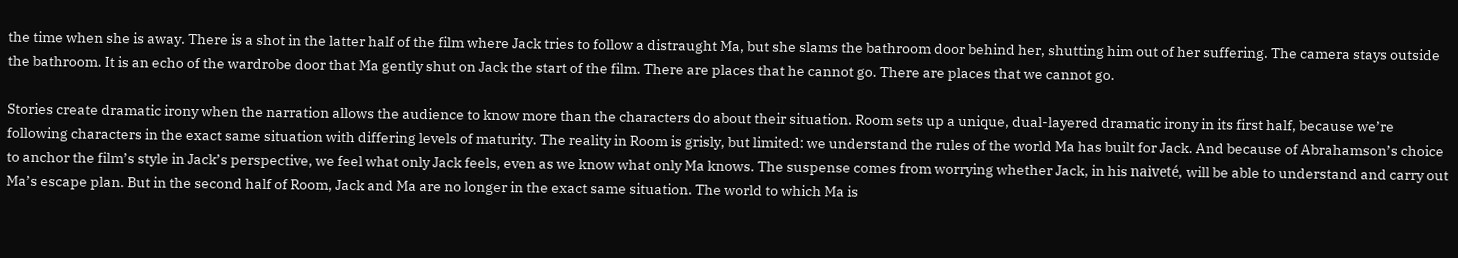the time when she is away. There is a shot in the latter half of the film where Jack tries to follow a distraught Ma, but she slams the bathroom door behind her, shutting him out of her suffering. The camera stays outside the bathroom. It is an echo of the wardrobe door that Ma gently shut on Jack the start of the film. There are places that he cannot go. There are places that we cannot go.

Stories create dramatic irony when the narration allows the audience to know more than the characters do about their situation. Room sets up a unique, dual-layered dramatic irony in its first half, because we’re following characters in the exact same situation with differing levels of maturity. The reality in Room is grisly, but limited: we understand the rules of the world Ma has built for Jack. And because of Abrahamson’s choice to anchor the film’s style in Jack’s perspective, we feel what only Jack feels, even as we know what only Ma knows. The suspense comes from worrying whether Jack, in his naiveté, will be able to understand and carry out Ma’s escape plan. But in the second half of Room, Jack and Ma are no longer in the exact same situation. The world to which Ma is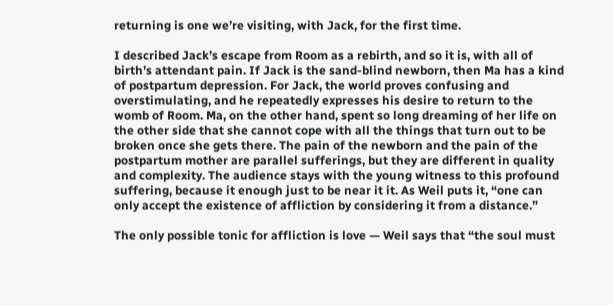returning is one we’re visiting, with Jack, for the first time.

I described Jack’s escape from Room as a rebirth, and so it is, with all of birth’s attendant pain. If Jack is the sand-blind newborn, then Ma has a kind of postpartum depression. For Jack, the world proves confusing and overstimulating, and he repeatedly expresses his desire to return to the womb of Room. Ma, on the other hand, spent so long dreaming of her life on the other side that she cannot cope with all the things that turn out to be broken once she gets there. The pain of the newborn and the pain of the postpartum mother are parallel sufferings, but they are different in quality and complexity. The audience stays with the young witness to this profound suffering, because it enough just to be near it it. As Weil puts it, “one can only accept the existence of affliction by considering it from a distance.”

The only possible tonic for affliction is love — Weil says that “the soul must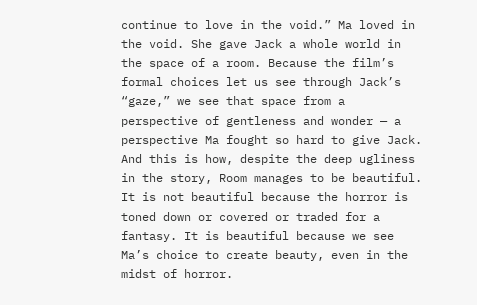continue to love in the void.” Ma loved in the void. She gave Jack a whole world in the space of a room. Because the film’s formal choices let us see through Jack’s “gaze,” we see that space from a perspective of gentleness and wonder — a perspective Ma fought so hard to give Jack. And this is how, despite the deep ugliness in the story, Room manages to be beautiful. It is not beautiful because the horror is toned down or covered or traded for a fantasy. It is beautiful because we see Ma’s choice to create beauty, even in the midst of horror.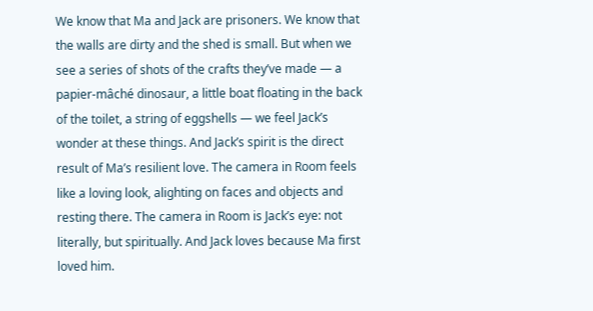We know that Ma and Jack are prisoners. We know that the walls are dirty and the shed is small. But when we see a series of shots of the crafts they’ve made — a papier-mâché dinosaur, a little boat floating in the back of the toilet, a string of eggshells — we feel Jack’s wonder at these things. And Jack’s spirit is the direct result of Ma’s resilient love. The camera in Room feels like a loving look, alighting on faces and objects and resting there. The camera in Room is Jack’s eye: not literally, but spiritually. And Jack loves because Ma first loved him.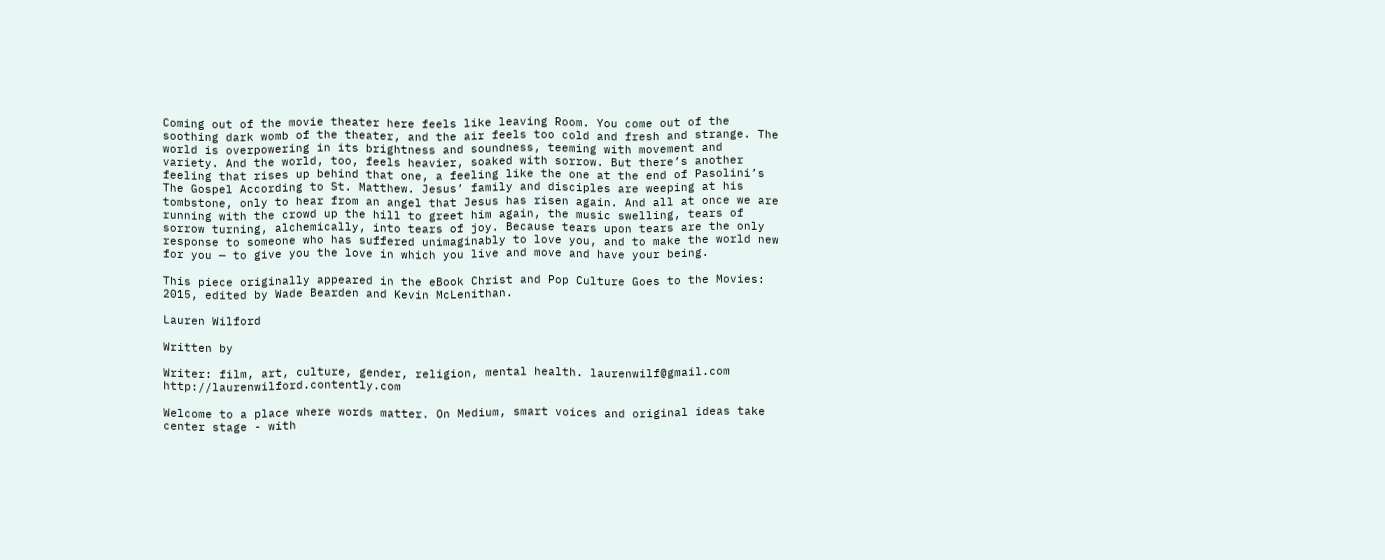Coming out of the movie theater here feels like leaving Room. You come out of the soothing dark womb of the theater, and the air feels too cold and fresh and strange. The world is overpowering in its brightness and soundness, teeming with movement and variety. And the world, too, feels heavier, soaked with sorrow. But there’s another feeling that rises up behind that one, a feeling like the one at the end of Pasolini’s The Gospel According to St. Matthew. Jesus’ family and disciples are weeping at his tombstone, only to hear from an angel that Jesus has risen again. And all at once we are running with the crowd up the hill to greet him again, the music swelling, tears of sorrow turning, alchemically, into tears of joy. Because tears upon tears are the only response to someone who has suffered unimaginably to love you, and to make the world new for you — to give you the love in which you live and move and have your being.

This piece originally appeared in the eBook Christ and Pop Culture Goes to the Movies: 2015, edited by Wade Bearden and Kevin McLenithan.

Lauren Wilford

Written by

Writer: film, art, culture, gender, religion, mental health. laurenwilf@gmail.com http://laurenwilford.contently.com

Welcome to a place where words matter. On Medium, smart voices and original ideas take center stage - with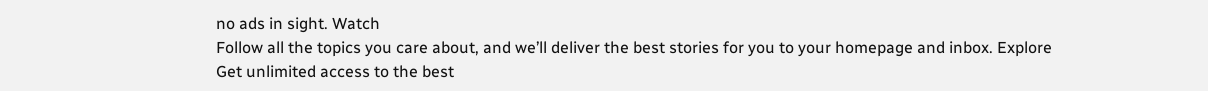no ads in sight. Watch
Follow all the topics you care about, and we’ll deliver the best stories for you to your homepage and inbox. Explore
Get unlimited access to the best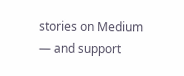stories on Medium — and support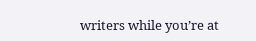writers while you’re at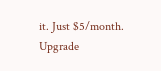it. Just $5/month. Upgrade